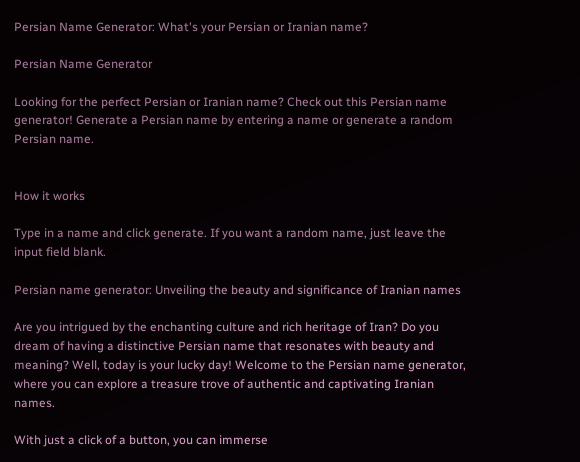Persian Name Generator: What's your Persian or Iranian name?

Persian Name Generator

Looking for the perfect Persian or Iranian name? Check out this Persian name generator! Generate a Persian name by entering a name or generate a random Persian name.


How it works

Type in a name and click generate. If you want a random name, just leave the input field blank.

Persian name generator: Unveiling the beauty and significance of Iranian names

Are you intrigued by the enchanting culture and rich heritage of Iran? Do you dream of having a distinctive Persian name that resonates with beauty and meaning? Well, today is your lucky day! Welcome to the Persian name generator, where you can explore a treasure trove of authentic and captivating Iranian names.

With just a click of a button, you can immerse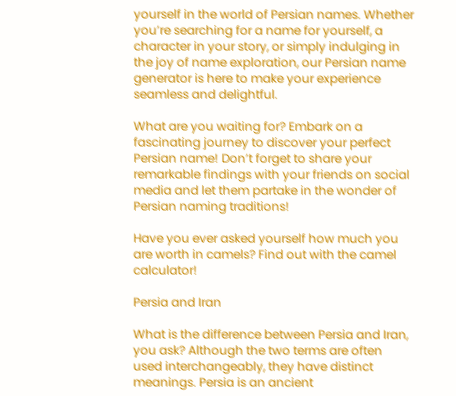yourself in the world of Persian names. Whether you’re searching for a name for yourself, a character in your story, or simply indulging in the joy of name exploration, our Persian name generator is here to make your experience seamless and delightful.

What are you waiting for? Embark on a fascinating journey to discover your perfect Persian name! Don’t forget to share your remarkable findings with your friends on social media and let them partake in the wonder of Persian naming traditions!

Have you ever asked yourself how much you are worth in camels? Find out with the camel calculator!

Persia and Iran

What is the difference between Persia and Iran, you ask? Although the two terms are often used interchangeably, they have distinct meanings. Persia is an ancient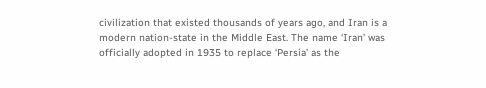civilization that existed thousands of years ago, and Iran is a modern nation-state in the Middle East. The name ‘Iran’ was officially adopted in 1935 to replace ‘Persia’ as the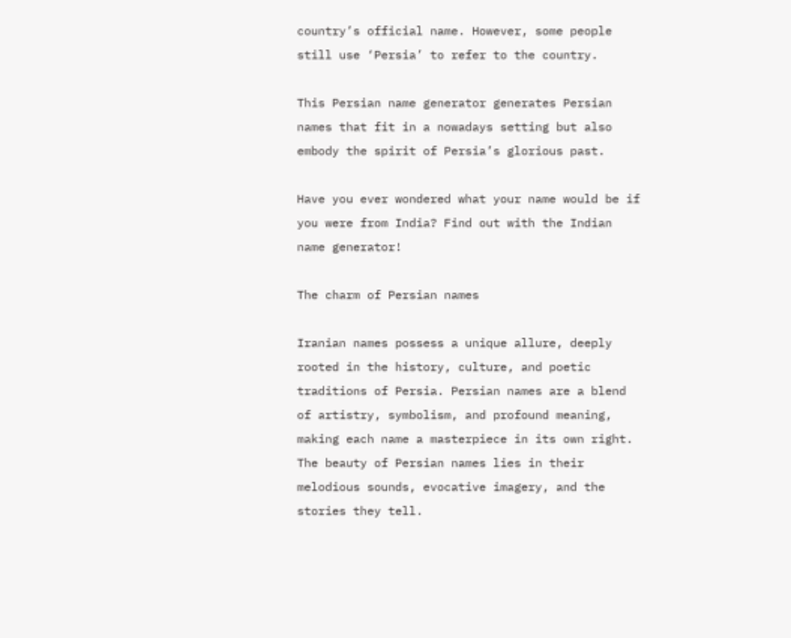country’s official name. However, some people still use ‘Persia’ to refer to the country.

This Persian name generator generates Persian names that fit in a nowadays setting but also embody the spirit of Persia’s glorious past.

Have you ever wondered what your name would be if you were from India? Find out with the Indian name generator!

The charm of Persian names

Iranian names possess a unique allure, deeply rooted in the history, culture, and poetic traditions of Persia. Persian names are a blend of artistry, symbolism, and profound meaning, making each name a masterpiece in its own right. The beauty of Persian names lies in their melodious sounds, evocative imagery, and the stories they tell.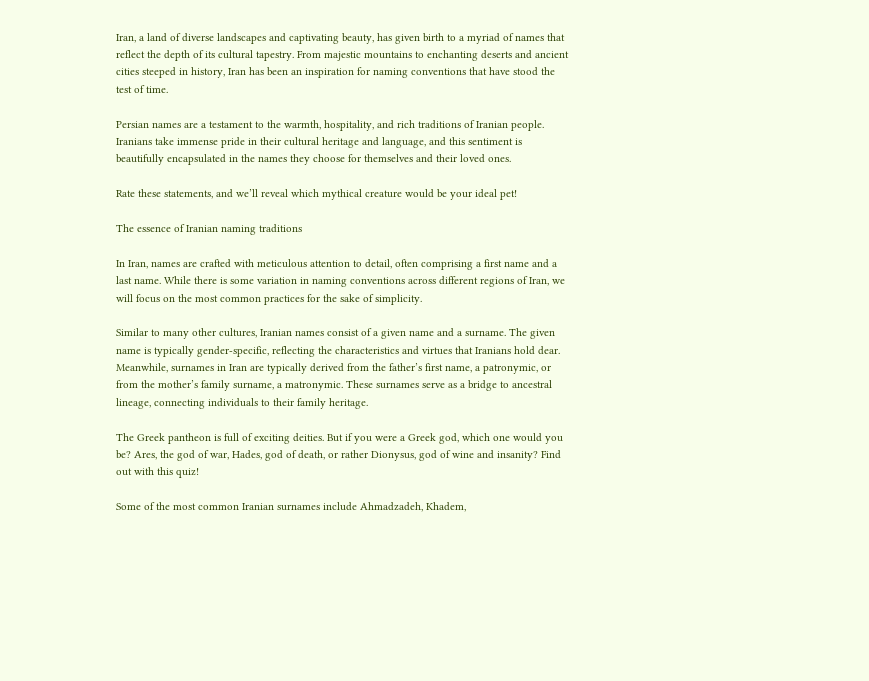Iran, a land of diverse landscapes and captivating beauty, has given birth to a myriad of names that reflect the depth of its cultural tapestry. From majestic mountains to enchanting deserts and ancient cities steeped in history, Iran has been an inspiration for naming conventions that have stood the test of time.

Persian names are a testament to the warmth, hospitality, and rich traditions of Iranian people. Iranians take immense pride in their cultural heritage and language, and this sentiment is beautifully encapsulated in the names they choose for themselves and their loved ones.

Rate these statements, and we’ll reveal which mythical creature would be your ideal pet!

The essence of Iranian naming traditions

In Iran, names are crafted with meticulous attention to detail, often comprising a first name and a last name. While there is some variation in naming conventions across different regions of Iran, we will focus on the most common practices for the sake of simplicity.

Similar to many other cultures, Iranian names consist of a given name and a surname. The given name is typically gender-specific, reflecting the characteristics and virtues that Iranians hold dear. Meanwhile, surnames in Iran are typically derived from the father’s first name, a patronymic, or from the mother’s family surname, a matronymic. These surnames serve as a bridge to ancestral lineage, connecting individuals to their family heritage.

The Greek pantheon is full of exciting deities. But if you were a Greek god, which one would you be? Ares, the god of war, Hades, god of death, or rather Dionysus, god of wine and insanity? Find out with this quiz!

Some of the most common Iranian surnames include Ahmadzadeh, Khadem,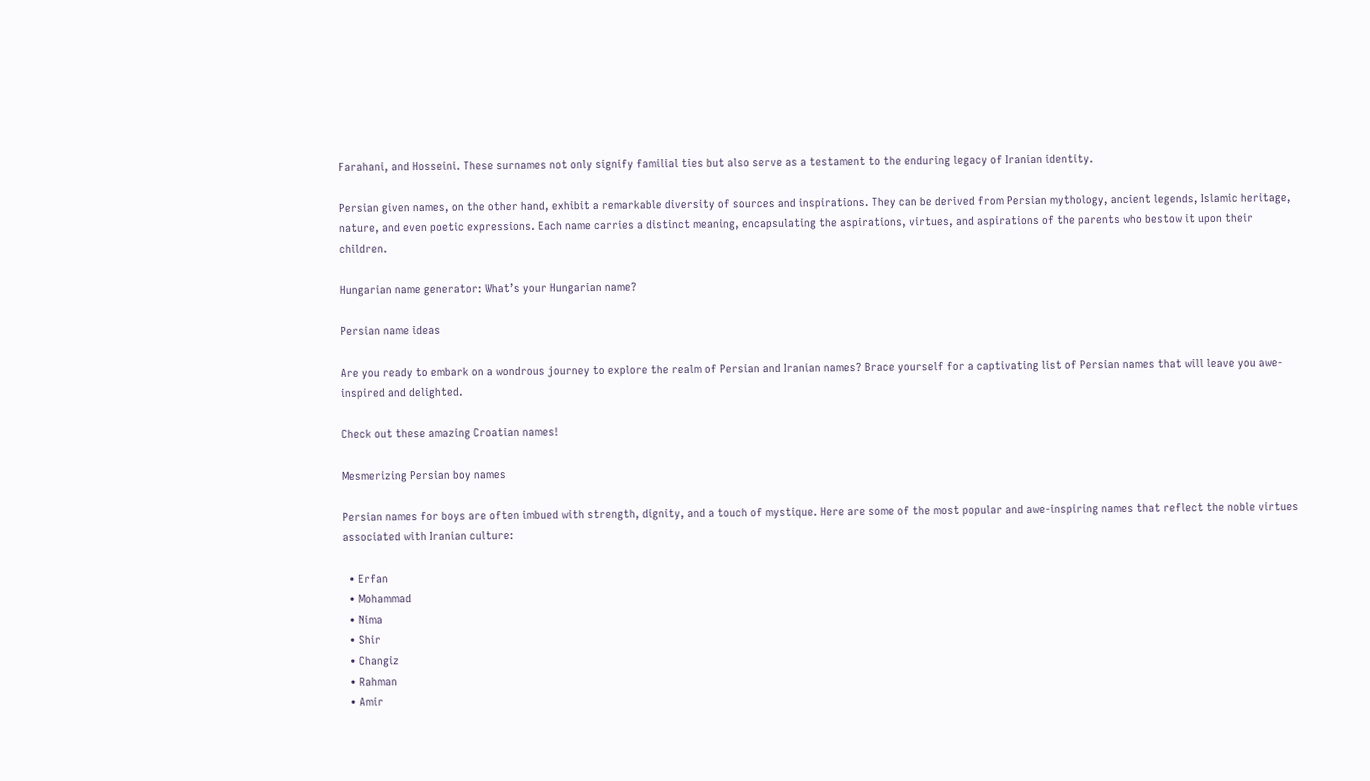Farahani, and Hosseini. These surnames not only signify familial ties but also serve as a testament to the enduring legacy of Iranian identity.

Persian given names, on the other hand, exhibit a remarkable diversity of sources and inspirations. They can be derived from Persian mythology, ancient legends, Islamic heritage, nature, and even poetic expressions. Each name carries a distinct meaning, encapsulating the aspirations, virtues, and aspirations of the parents who bestow it upon their children.

Hungarian name generator: What’s your Hungarian name?

Persian name ideas

Are you ready to embark on a wondrous journey to explore the realm of Persian and Iranian names? Brace yourself for a captivating list of Persian names that will leave you awe-inspired and delighted.

Check out these amazing Croatian names!

Mesmerizing Persian boy names

Persian names for boys are often imbued with strength, dignity, and a touch of mystique. Here are some of the most popular and awe-inspiring names that reflect the noble virtues associated with Iranian culture:

  • Erfan
  • Mohammad
  • Nima
  • Shir
  • Changiz
  • Rahman
  • Amir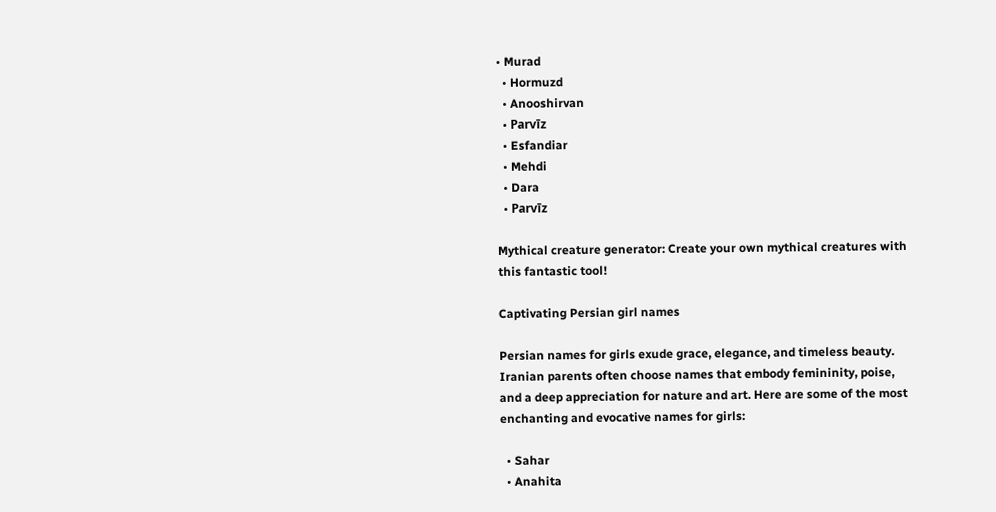• Murad
  • Hormuzd
  • Anooshirvan
  • Parvīz
  • Esfandiar
  • Mehdi
  • Dara
  • Parvīz

Mythical creature generator: Create your own mythical creatures with this fantastic tool!

Captivating Persian girl names

Persian names for girls exude grace, elegance, and timeless beauty. Iranian parents often choose names that embody femininity, poise, and a deep appreciation for nature and art. Here are some of the most enchanting and evocative names for girls:

  • Sahar
  • Anahita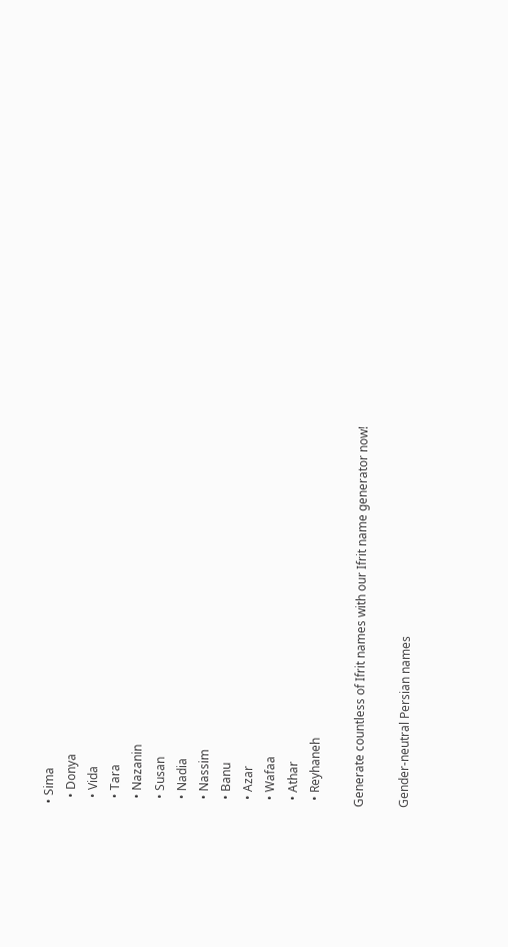• Sima
  • Donya
  • Vida
  • Tara
  • Nazanin
  • Susan
  • Nadia
  • Nassim
  • Banu
  • Azar
  • Wafaa
  • Athar
  • Reyhaneh

Generate countless of Ifrit names with our Ifrit name generator now!

Gender-neutral Persian names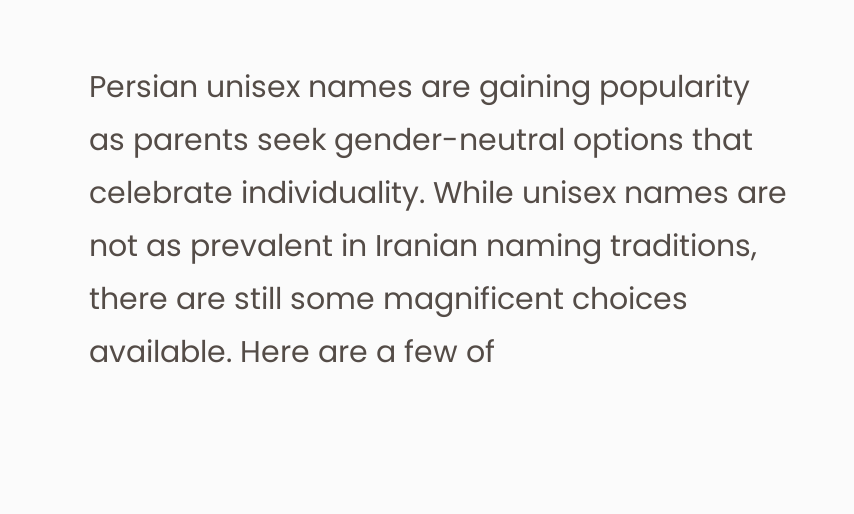Persian unisex names are gaining popularity as parents seek gender-neutral options that celebrate individuality. While unisex names are not as prevalent in Iranian naming traditions, there are still some magnificent choices available. Here are a few of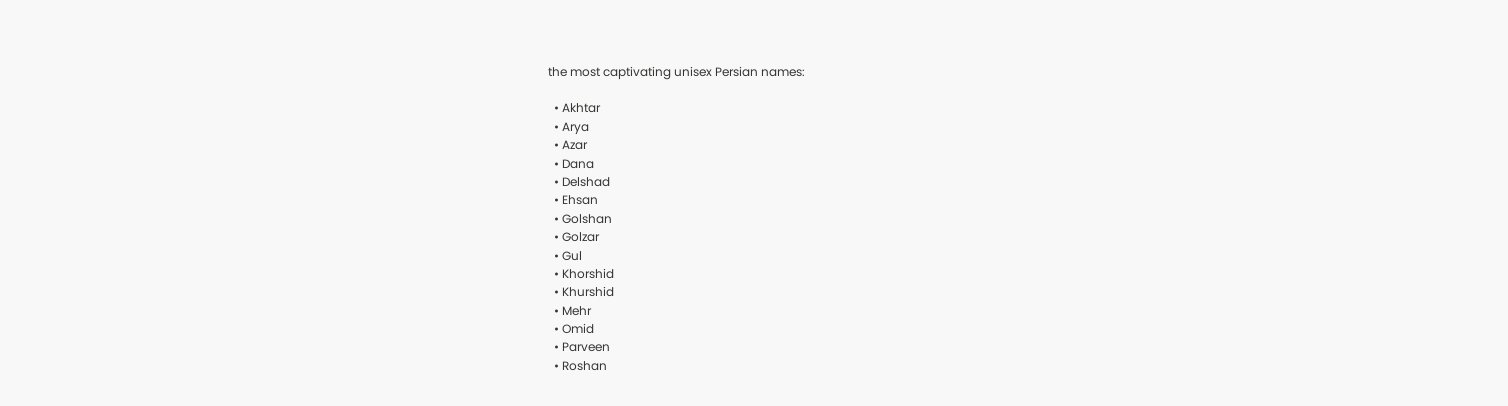the most captivating unisex Persian names:

  • Akhtar
  • Arya
  • Azar
  • Dana
  • Delshad
  • Ehsan
  • Golshan
  • Golzar
  • Gul
  • Khorshid
  • Khurshid
  • Mehr
  • Omid
  • Parveen
  • Roshan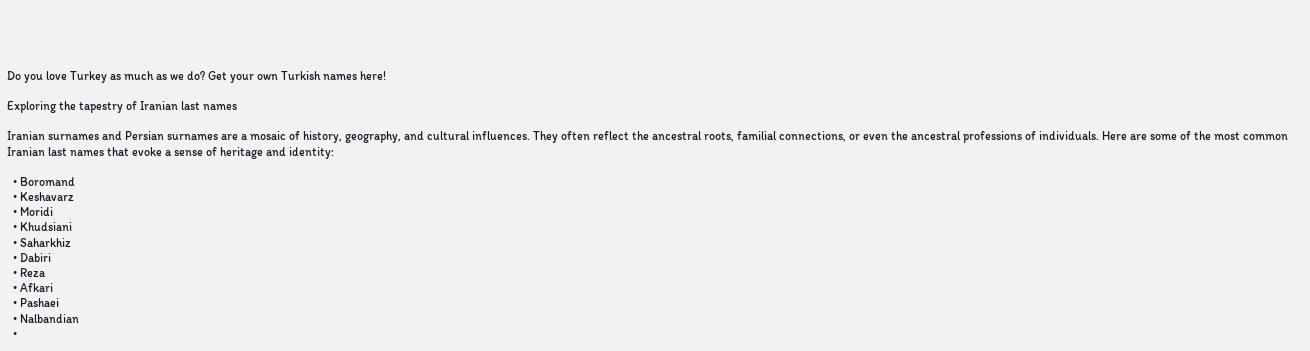Do you love Turkey as much as we do? Get your own Turkish names here!

Exploring the tapestry of Iranian last names

Iranian surnames and Persian surnames are a mosaic of history, geography, and cultural influences. They often reflect the ancestral roots, familial connections, or even the ancestral professions of individuals. Here are some of the most common Iranian last names that evoke a sense of heritage and identity:

  • Boromand
  • Keshavarz
  • Moridi
  • Khudsiani
  • Saharkhiz
  • Dabiri
  • Reza
  • Afkari
  • Pashaei
  • Nalbandian
  •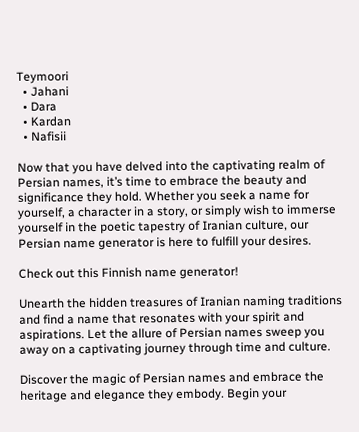Teymoori
  • Jahani
  • Dara
  • Kardan
  • Nafisii

Now that you have delved into the captivating realm of Persian names, it’s time to embrace the beauty and significance they hold. Whether you seek a name for yourself, a character in a story, or simply wish to immerse yourself in the poetic tapestry of Iranian culture, our Persian name generator is here to fulfill your desires.

Check out this Finnish name generator!

Unearth the hidden treasures of Iranian naming traditions and find a name that resonates with your spirit and aspirations. Let the allure of Persian names sweep you away on a captivating journey through time and culture.

Discover the magic of Persian names and embrace the heritage and elegance they embody. Begin your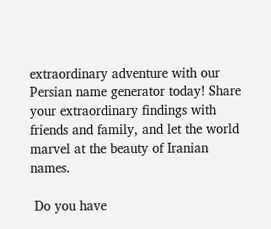extraordinary adventure with our Persian name generator today! Share your extraordinary findings with friends and family, and let the world marvel at the beauty of Iranian names.

 Do you have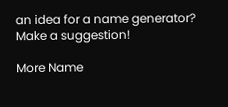an idea for a name generator? Make a suggestion!

More Name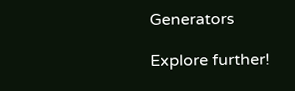Generators

Explore further!